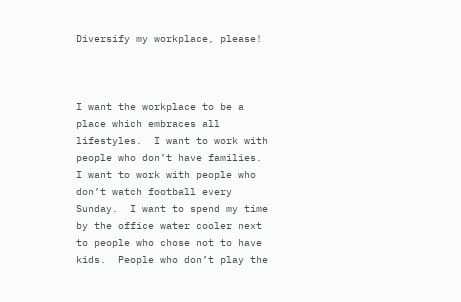Diversify my workplace, please!



I want the workplace to be a place which embraces all lifestyles.  I want to work with people who don’t have families.  I want to work with people who don’t watch football every Sunday.  I want to spend my time by the office water cooler next to people who chose not to have kids.  People who don’t play the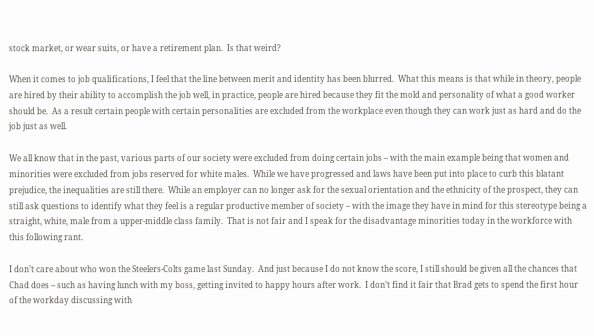stock market, or wear suits, or have a retirement plan.  Is that weird?

When it comes to job qualifications, I feel that the line between merit and identity has been blurred.  What this means is that while in theory, people are hired by their ability to accomplish the job well, in practice, people are hired because they fit the mold and personality of what a good worker should be.  As a result certain people with certain personalities are excluded from the workplace even though they can work just as hard and do the job just as well.

We all know that in the past, various parts of our society were excluded from doing certain jobs – with the main example being that women and minorities were excluded from jobs reserved for white males.  While we have progressed and laws have been put into place to curb this blatant prejudice, the inequalities are still there.  While an employer can no longer ask for the sexual orientation and the ethnicity of the prospect, they can still ask questions to identify what they feel is a regular productive member of society – with the image they have in mind for this stereotype being a straight, white, male from a upper-middle class family.  That is not fair and I speak for the disadvantage minorities today in the workforce with this following rant.

I don’t care about who won the Steelers-Colts game last Sunday.  And just because I do not know the score, I still should be given all the chances that Chad does – such as having lunch with my boss, getting invited to happy hours after work.  I don’t find it fair that Brad gets to spend the first hour of the workday discussing with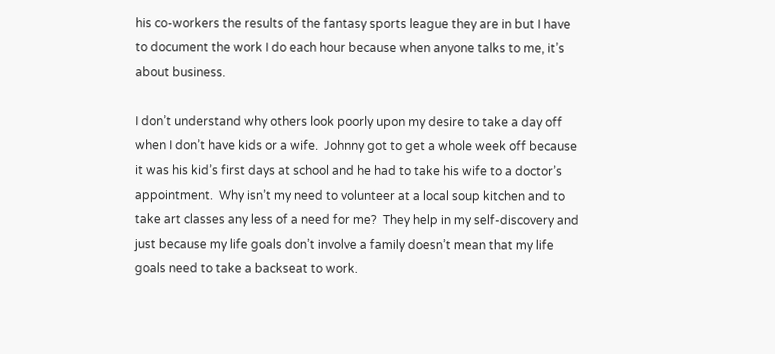his co-workers the results of the fantasy sports league they are in but I have to document the work I do each hour because when anyone talks to me, it’s about business.

I don’t understand why others look poorly upon my desire to take a day off when I don’t have kids or a wife.  Johnny got to get a whole week off because it was his kid’s first days at school and he had to take his wife to a doctor’s appointment.  Why isn’t my need to volunteer at a local soup kitchen and to take art classes any less of a need for me?  They help in my self-discovery and just because my life goals don’t involve a family doesn’t mean that my life goals need to take a backseat to work.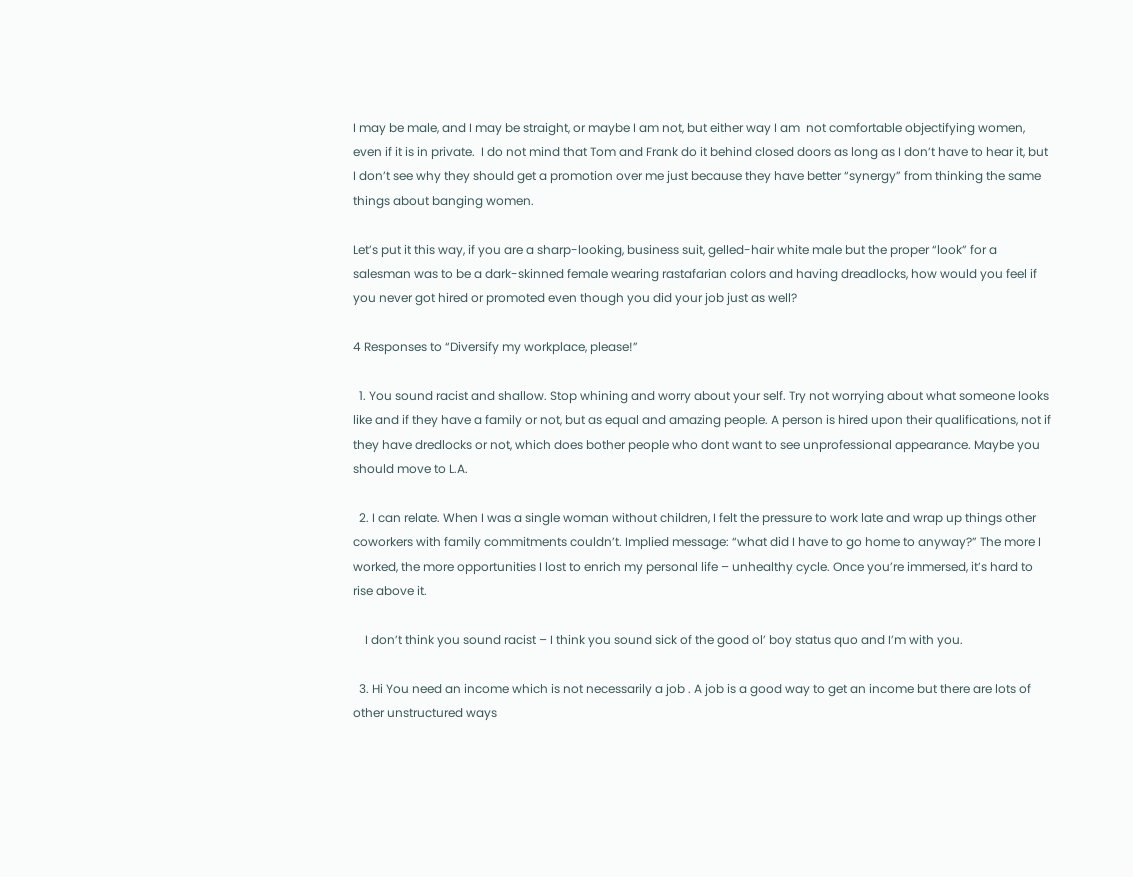I may be male, and I may be straight, or maybe I am not, but either way I am  not comfortable objectifying women, even if it is in private.  I do not mind that Tom and Frank do it behind closed doors as long as I don’t have to hear it, but I don’t see why they should get a promotion over me just because they have better “synergy” from thinking the same things about banging women.

Let’s put it this way, if you are a sharp-looking, business suit, gelled-hair white male but the proper “look” for a salesman was to be a dark-skinned female wearing rastafarian colors and having dreadlocks, how would you feel if you never got hired or promoted even though you did your job just as well?

4 Responses to “Diversify my workplace, please!”

  1. You sound racist and shallow. Stop whining and worry about your self. Try not worrying about what someone looks like and if they have a family or not, but as equal and amazing people. A person is hired upon their qualifications, not if they have dredlocks or not, which does bother people who dont want to see unprofessional appearance. Maybe you should move to L.A.

  2. I can relate. When I was a single woman without children, I felt the pressure to work late and wrap up things other coworkers with family commitments couldn’t. Implied message: “what did I have to go home to anyway?” The more I worked, the more opportunities I lost to enrich my personal life – unhealthy cycle. Once you’re immersed, it’s hard to rise above it.

    I don’t think you sound racist – I think you sound sick of the good ol’ boy status quo and I’m with you.

  3. Hi You need an income which is not necessarily a job . A job is a good way to get an income but there are lots of other unstructured ways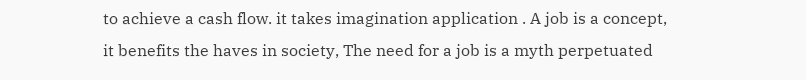to achieve a cash flow. it takes imagination application . A job is a concept, it benefits the haves in society, The need for a job is a myth perpetuated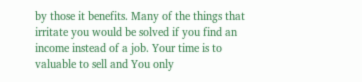by those it benefits. Many of the things that irritate you would be solved if you find an income instead of a job. Your time is to valuable to sell and You only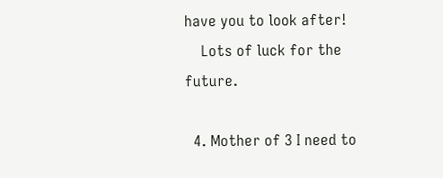have you to look after!
    Lots of luck for the future.

  4. Mother of 3 I need to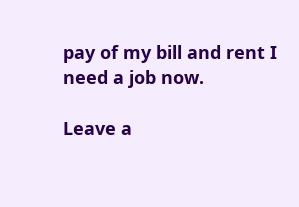pay of my bill and rent I need a job now.

Leave a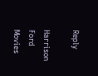Reply

Harrison Ford Movies